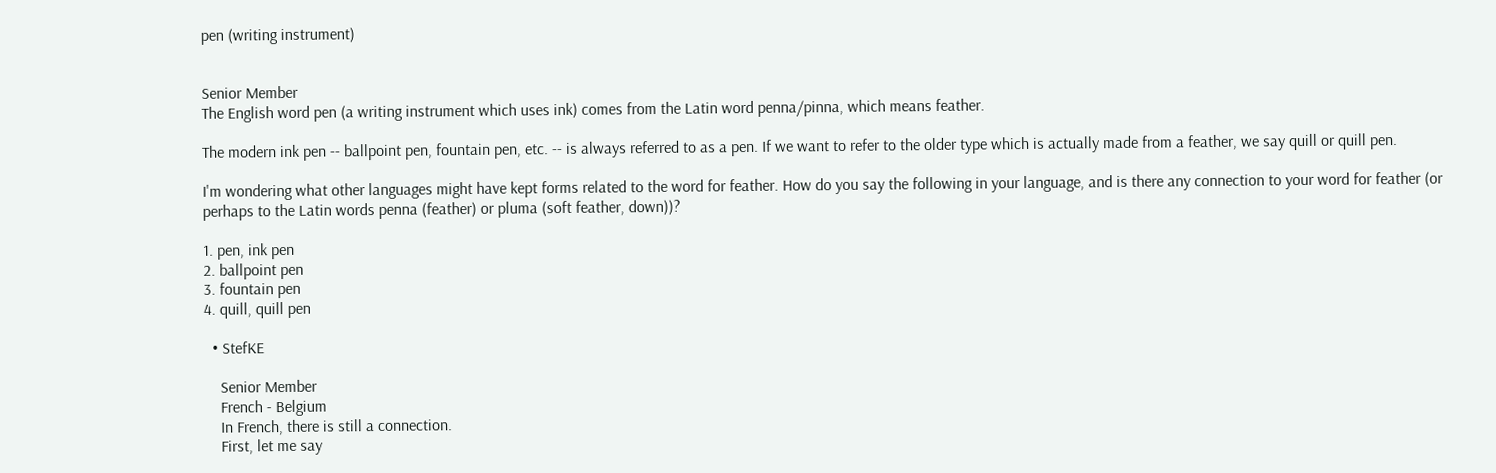pen (writing instrument)


Senior Member
The English word pen (a writing instrument which uses ink) comes from the Latin word penna/pinna, which means feather.

The modern ink pen -- ballpoint pen, fountain pen, etc. -- is always referred to as a pen. If we want to refer to the older type which is actually made from a feather, we say quill or quill pen.

I'm wondering what other languages might have kept forms related to the word for feather. How do you say the following in your language, and is there any connection to your word for feather (or perhaps to the Latin words penna (feather) or pluma (soft feather, down))?

1. pen, ink pen
2. ballpoint pen
3. fountain pen
4. quill, quill pen

  • StefKE

    Senior Member
    French - Belgium
    In French, there is still a connection.
    First, let me say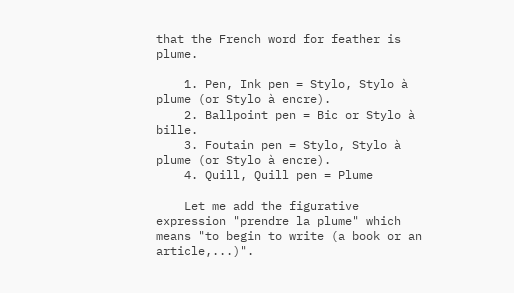that the French word for feather is plume.

    1. Pen, Ink pen = Stylo, Stylo à plume (or Stylo à encre).
    2. Ballpoint pen = Bic or Stylo à bille.
    3. Foutain pen = Stylo, Stylo à plume (or Stylo à encre).
    4. Quill, Quill pen = Plume

    Let me add the figurative expression "prendre la plume" which means "to begin to write (a book or an article,...)".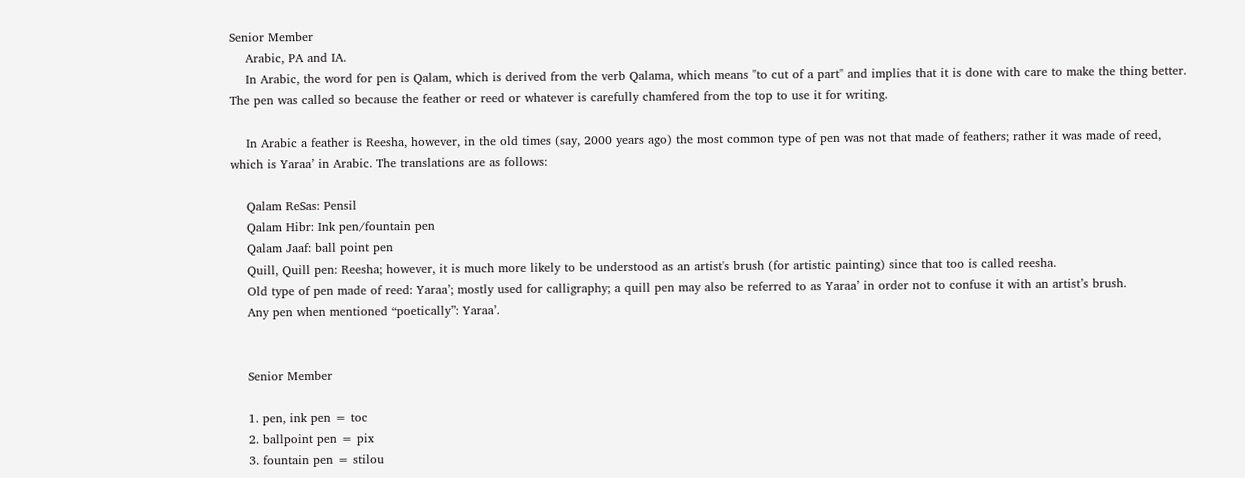Senior Member
    Arabic, PA and IA.
    In Arabic, the word for pen is Qalam, which is derived from the verb Qalama, which means "to cut of a part" and implies that it is done with care to make the thing better. The pen was called so because the feather or reed or whatever is carefully chamfered from the top to use it for writing.

    In Arabic a feather is Reesha, however, in the old times (say, 2000 years ago) the most common type of pen was not that made of feathers; rather it was made of reed, which is Yaraa’ in Arabic. The translations are as follows:

    Qalam ReSas: Pensil
    Qalam Hibr: Ink pen/fountain pen
    Qalam Jaaf: ball point pen
    Quill, Quill pen: Reesha; however, it is much more likely to be understood as an artist's brush (for artistic painting) since that too is called reesha.
    Old type of pen made of reed: Yaraa’; mostly used for calligraphy; a quill pen may also be referred to as Yaraa’ in order not to confuse it with an artist’s brush.
    Any pen when mentioned “poetically”: Yaraa’.


    Senior Member

    1. pen, ink pen = toc
    2. ballpoint pen = pix
    3. fountain pen = stilou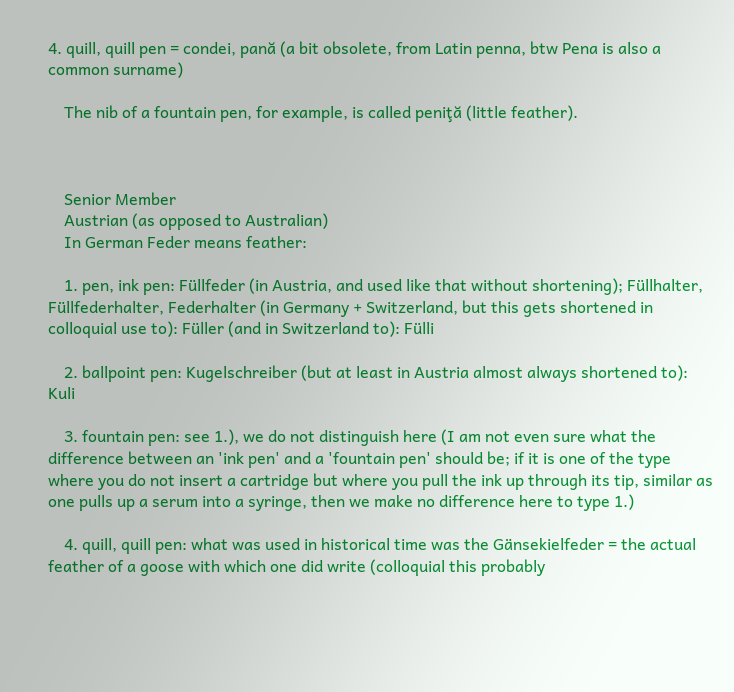4. quill, quill pen = condei, pană (a bit obsolete, from Latin penna, btw Pena is also a common surname)

    The nib of a fountain pen, for example, is called peniţă (little feather).



    Senior Member
    Austrian (as opposed to Australian)
    In German Feder means feather:

    1. pen, ink pen: Füllfeder (in Austria, and used like that without shortening); Füllhalter, Füllfederhalter, Federhalter (in Germany + Switzerland, but this gets shortened in colloquial use to): Füller (and in Switzerland to): Fülli

    2. ballpoint pen: Kugelschreiber (but at least in Austria almost always shortened to): Kuli

    3. fountain pen: see 1.), we do not distinguish here (I am not even sure what the difference between an 'ink pen' and a 'fountain pen' should be; if it is one of the type where you do not insert a cartridge but where you pull the ink up through its tip, similar as one pulls up a serum into a syringe, then we make no difference here to type 1.)

    4. quill, quill pen: what was used in historical time was the Gänsekielfeder = the actual feather of a goose with which one did write (colloquial this probably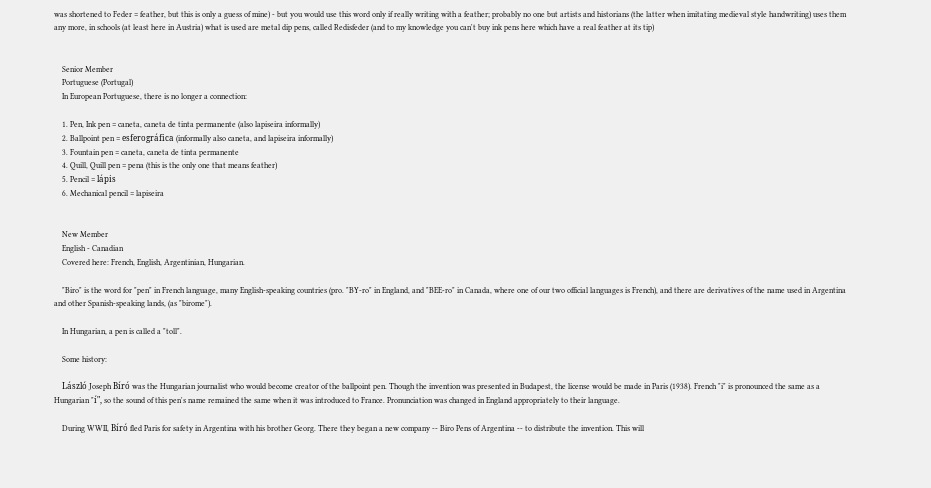was shortened to Feder = feather, but this is only a guess of mine) - but you would use this word only if really writing with a feather; probably no one but artists and historians (the latter when imitating medieval style handwriting) uses them any more, in schools (at least here in Austria) what is used are metal dip pens, called Redisfeder (and to my knowledge you can't buy ink pens here which have a real feather at its tip)


    Senior Member
    Portuguese (Portugal)
    In European Portuguese, there is no longer a connection:

    1. Pen, Ink pen = caneta, caneta de tinta permanente (also lapiseira informally)
    2. Ballpoint pen = esferográfica (informally also caneta, and lapiseira informally)
    3. Fountain pen = caneta, caneta de tinta permanente
    4. Quill, Quill pen = pena (this is the only one that means feather)
    5. Pencil = lápis
    6. Mechanical pencil = lapiseira


    New Member
    English - Canadian
    Covered here: French, English, Argentinian, Hungarian.

    "Biro" is the word for "pen" in French language, many English-speaking countries (pro. "BY-ro" in England, and "BEE-ro" in Canada, where one of our two official languages is French), and there are derivatives of the name used in Argentina and other Spanish-speaking lands, (as "birome").

    In Hungarian, a pen is called a "toll".

    Some history:

    László Joseph Bíró was the Hungarian journalist who would become creator of the ballpoint pen. Though the invention was presented in Budapest, the license would be made in Paris (1938). French "i" is pronounced the same as a Hungarian "í", so the sound of this pen's name remained the same when it was introduced to France. Pronunciation was changed in England appropriately to their language.

    During WWII, Bíró fled Paris for safety in Argentina with his brother Georg. There they began a new company -- Biro Pens of Argentina -- to distribute the invention. This will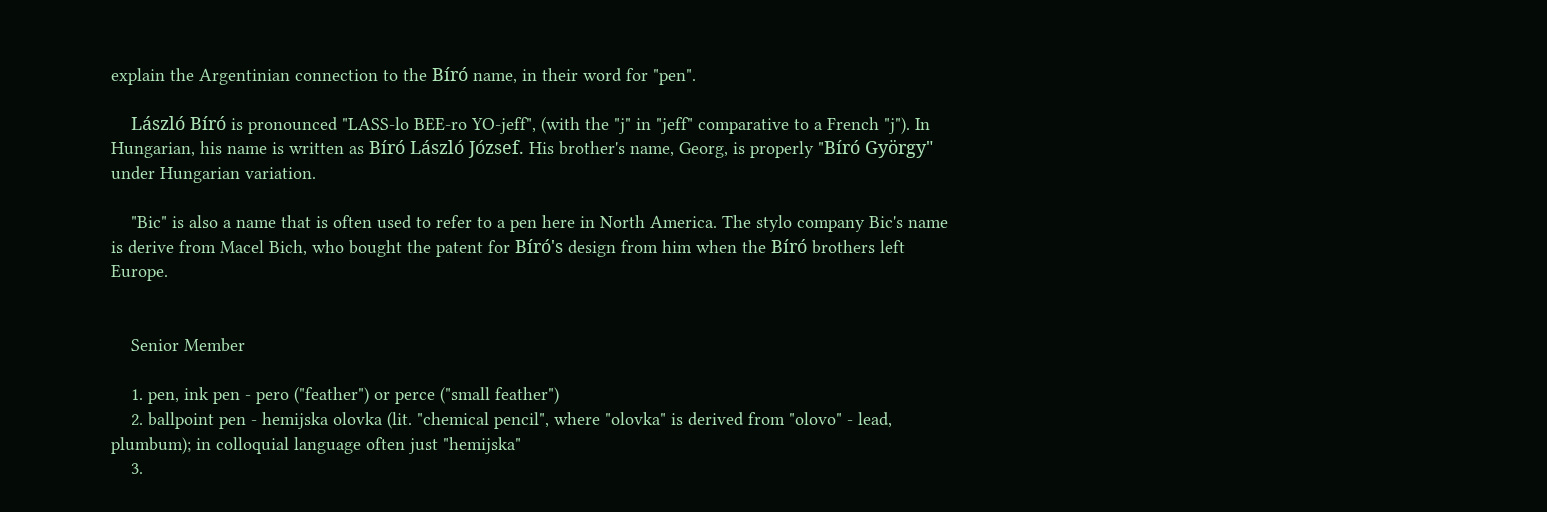explain the Argentinian connection to the Bíró name, in their word for "pen".

    László Bíró is pronounced "LASS-lo BEE-ro YO-jeff", (with the "j" in "jeff" comparative to a French "j"). In Hungarian, his name is written as Bíró László József. His brother's name, Georg, is properly "Bíró György" under Hungarian variation.

    "Bic" is also a name that is often used to refer to a pen here in North America. The stylo company Bic's name is derive from Macel Bich, who bought the patent for Bíró's design from him when the Bíró brothers left Europe.


    Senior Member

    1. pen, ink pen - pero ("feather") or perce ("small feather")
    2. ballpoint pen - hemijska olovka (lit. "chemical pencil", where "olovka" is derived from "olovo" - lead, plumbum); in colloquial language often just "hemijska"
    3.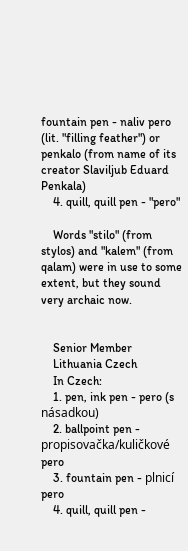fountain pen - naliv pero (lit. "filling feather") or penkalo (from name of its creator Slaviljub Eduard Penkala)
    4. quill, quill pen - "pero"

    Words "stilo" (from stylos) and "kalem" (from qalam) were in use to some extent, but they sound very archaic now.


    Senior Member
    Lithuania Czech
    In Czech:
    1. pen, ink pen - pero (s násadkou)
    2. ballpoint pen - propisovačka/kuličkové pero
    3. fountain pen - plnicí pero
    4. quill, quill pen -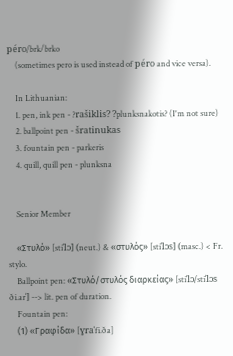péro/brk/brko
    (sometimes pero is used instead of péro and vice versa).

    In Lithuanian:
    1. pen, ink pen - ?rašiklis? ?plunksnakotis? (I'm not sure)
    2. ballpoint pen - šratinukas
    3. fountain pen - parkeris
    4. quill, quill pen - plunksna


    Senior Member

    «Στυλό» [stiˈlɔ] (neut.) & «στυλός» [stiˈlɔs] (masc.) < Fr. stylo.
    Ballpoint pen: «Στυλό/στυλός διαρκείας» [stiˈlɔ/stiˈlɔs ði.arˈ] --> lit. pen of duration.
    Fountain pen:
    (1) «Γραφίδα» [ɣraˈfi.ða]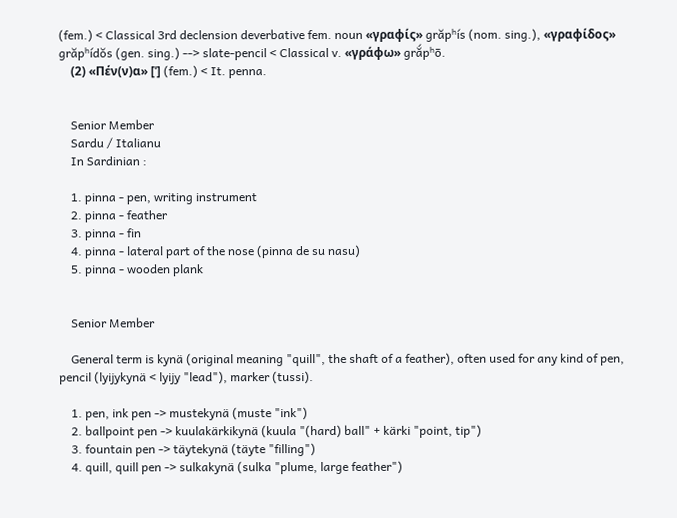(fem.) < Classical 3rd declension deverbative fem. noun «γραφίς» grăpʰís (nom. sing.), «γραφίδος» grăpʰídŏs (gen. sing.) --> slate-pencil < Classical v. «γράφω» grắpʰō.
    (2) «Πέν(ν)α» [ˈ] (fem.) < It. penna.


    Senior Member
    Sardu / Italianu
    In Sardinian :

    1. pinna - pen, writing instrument
    2. pinna - feather
    3. pinna - fin
    4. pinna - lateral part of the nose (pinna de su nasu)
    5. pinna - wooden plank


    Senior Member

    General term is kynä (original meaning "quill", the shaft of a feather), often used for any kind of pen, pencil (lyijykynä < lyijy "lead"), marker (tussi).

    1. pen, ink pen -> mustekynä (muste "ink")
    2. ballpoint pen -> kuulakärkikynä (kuula "(hard) ball" + kärki "point, tip")
    3. fountain pen -> täytekynä (täyte "filling")
    4. quill, quill pen -> sulkakynä (sulka "plume, large feather")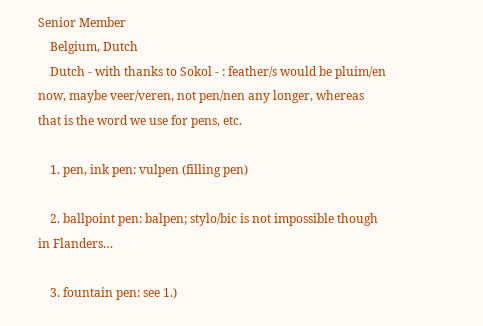Senior Member
    Belgium, Dutch
    Dutch - with thanks to Sokol - : feather/s would be pluim/en now, maybe veer/veren, not pen/nen any longer, whereas that is the word we use for pens, etc.

    1. pen, ink pen: vulpen (filling pen)

    2. ballpoint pen: balpen; stylo/bic is not impossible though in Flanders…

    3. fountain pen: see 1.)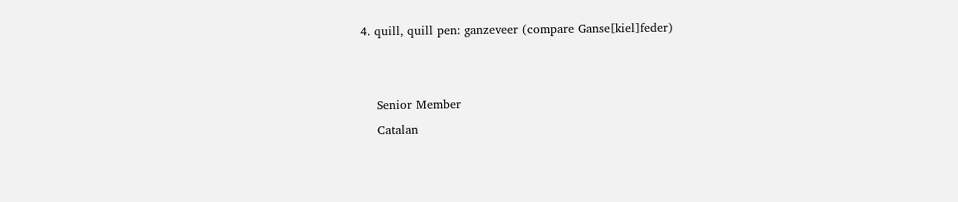4. quill, quill pen: ganzeveer (compare Ganse[kiel]feder)


    Senior Member
    Catalan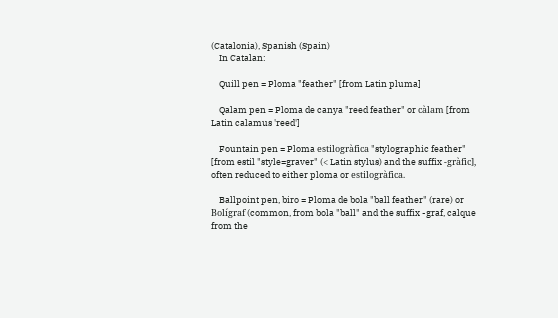(Catalonia), Spanish (Spain)
    In Catalan:

    Quill pen = Ploma "feather" [from Latin pluma]

    Qalam pen = Ploma de canya "reed feather" or càlam [from Latin calamus 'reed']

    Fountain pen = Ploma estilogràfica "stylographic feather" [from estil "style=graver" (< Latin stylus) and the suffix -gràfic], often reduced to either ploma or estilogràfica.

    Ballpoint pen, biro = Ploma de bola "ball feather" (rare) or Bolígraf (common, from bola "ball" and the suffix -graf, calque from the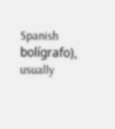Spanish bolígrafo), usually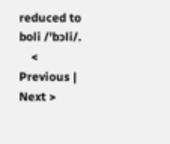reduced to boli /'bɔli/.
    < Previous | Next >